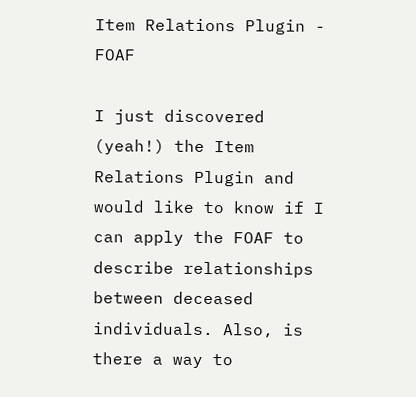Item Relations Plugin - FOAF

I just discovered (yeah!) the Item Relations Plugin and would like to know if I can apply the FOAF to describe relationships between deceased individuals. Also, is there a way to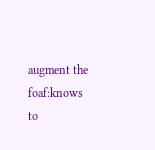augment the foaf:knows to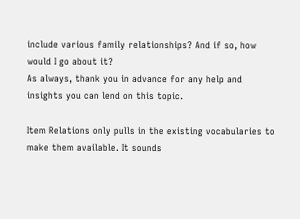include various family relationships? And if so, how would I go about it?
As always, thank you in advance for any help and insights you can lend on this topic.

Item Relations only pulls in the existing vocabularies to make them available. It sounds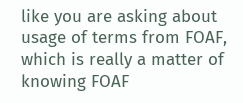like you are asking about usage of terms from FOAF, which is really a matter of knowing FOAF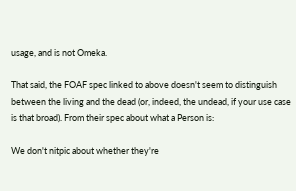usage, and is not Omeka.

That said, the FOAF spec linked to above doesn't seem to distinguish between the living and the dead (or, indeed, the undead, if your use case is that broad). From their spec about what a Person is:

We don't nitpic about whether they're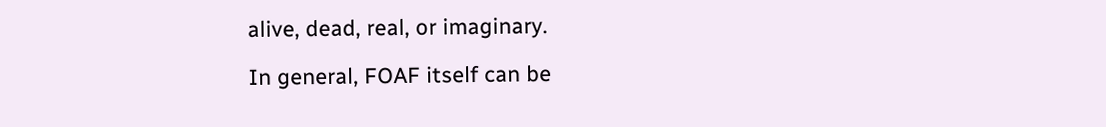alive, dead, real, or imaginary.

In general, FOAF itself can be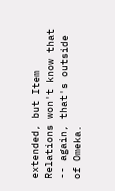extended, but Item Relations won't know that -- again, that's outside of Omeka.